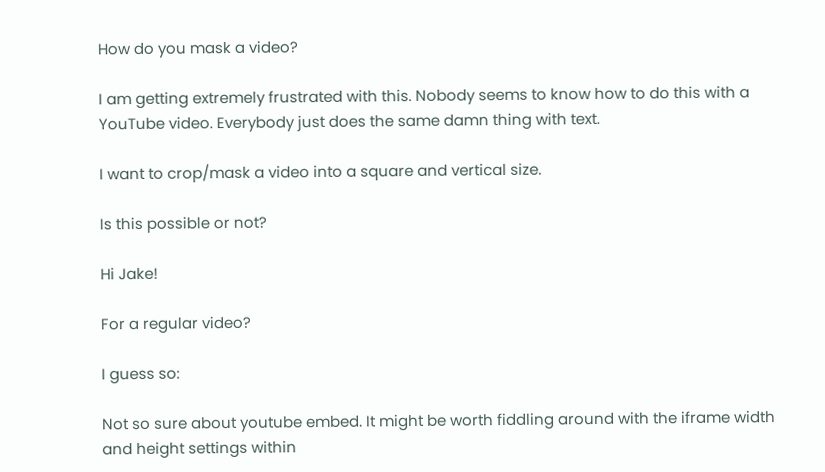How do you mask a video?

I am getting extremely frustrated with this. Nobody seems to know how to do this with a YouTube video. Everybody just does the same damn thing with text.

I want to crop/mask a video into a square and vertical size.

Is this possible or not?

Hi Jake!

For a regular video?

I guess so:

Not so sure about youtube embed. It might be worth fiddling around with the iframe width and height settings within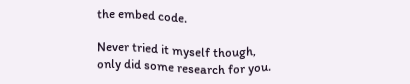the embed code.

Never tried it myself though, only did some research for you.